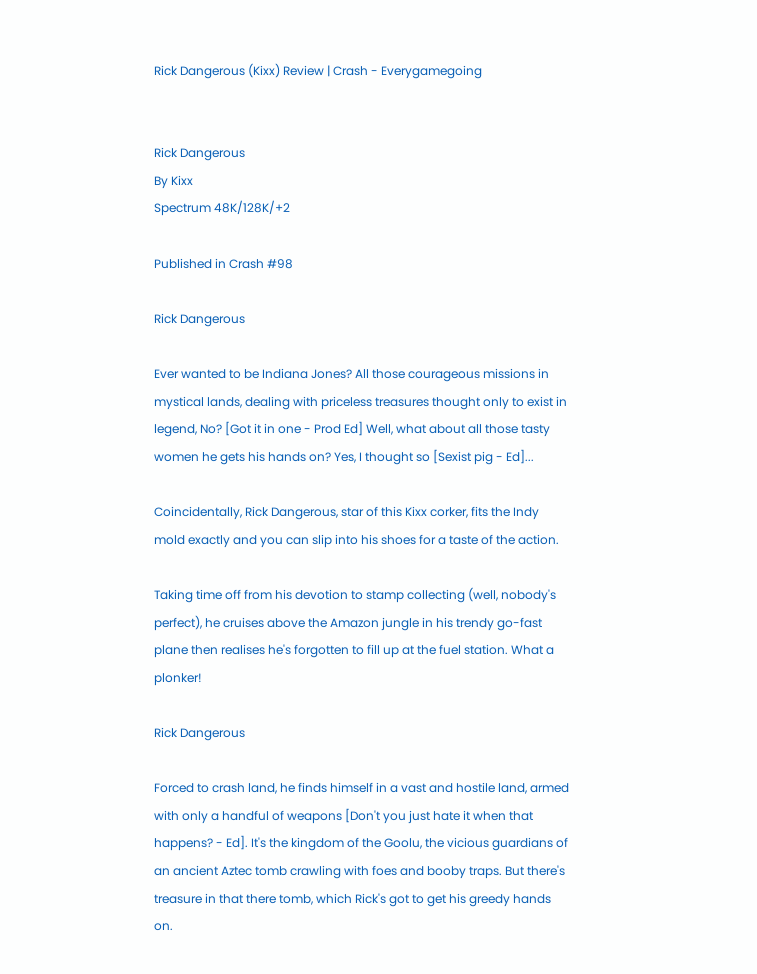Rick Dangerous (Kixx) Review | Crash - Everygamegoing


Rick Dangerous
By Kixx
Spectrum 48K/128K/+2

Published in Crash #98

Rick Dangerous

Ever wanted to be Indiana Jones? All those courageous missions in mystical lands, dealing with priceless treasures thought only to exist in legend, No? [Got it in one - Prod Ed] Well, what about all those tasty women he gets his hands on? Yes, I thought so [Sexist pig - Ed]...

Coincidentally, Rick Dangerous, star of this Kixx corker, fits the Indy mold exactly and you can slip into his shoes for a taste of the action.

Taking time off from his devotion to stamp collecting (well, nobody's perfect), he cruises above the Amazon jungle in his trendy go-fast plane then realises he's forgotten to fill up at the fuel station. What a plonker!

Rick Dangerous

Forced to crash land, he finds himself in a vast and hostile land, armed with only a handful of weapons [Don't you just hate it when that happens? - Ed]. It's the kingdom of the Goolu, the vicious guardians of an ancient Aztec tomb crawling with foes and booby traps. But there's treasure in that there tomb, which Rick's got to get his greedy hands on.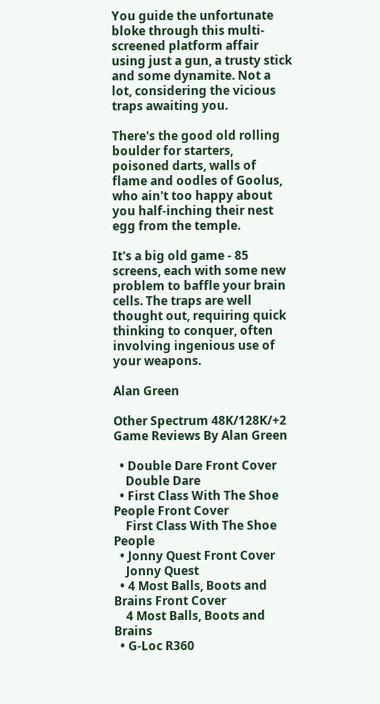You guide the unfortunate bloke through this multi-screened platform affair using just a gun, a trusty stick and some dynamite. Not a lot, considering the vicious traps awaiting you.

There's the good old rolling boulder for starters, poisoned darts, walls of flame and oodles of Goolus, who ain't too happy about you half-inching their nest egg from the temple.

It's a big old game - 85 screens, each with some new problem to baffle your brain cells. The traps are well thought out, requiring quick thinking to conquer, often involving ingenious use of your weapons.

Alan Green

Other Spectrum 48K/128K/+2 Game Reviews By Alan Green

  • Double Dare Front Cover
    Double Dare
  • First Class With The Shoe People Front Cover
    First Class With The Shoe People
  • Jonny Quest Front Cover
    Jonny Quest
  • 4 Most Balls, Boots and Brains Front Cover
    4 Most Balls, Boots and Brains
  • G-Loc R360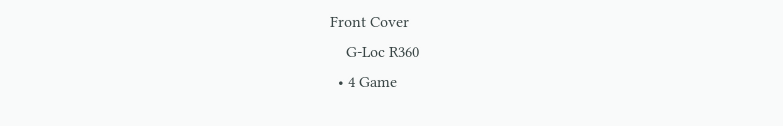Front Cover
    G-Loc R360
  • 4 Game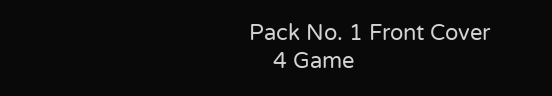Pack No. 1 Front Cover
    4 Game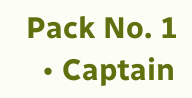Pack No. 1
  • Captain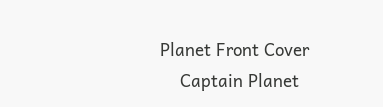Planet Front Cover
    Captain Planet